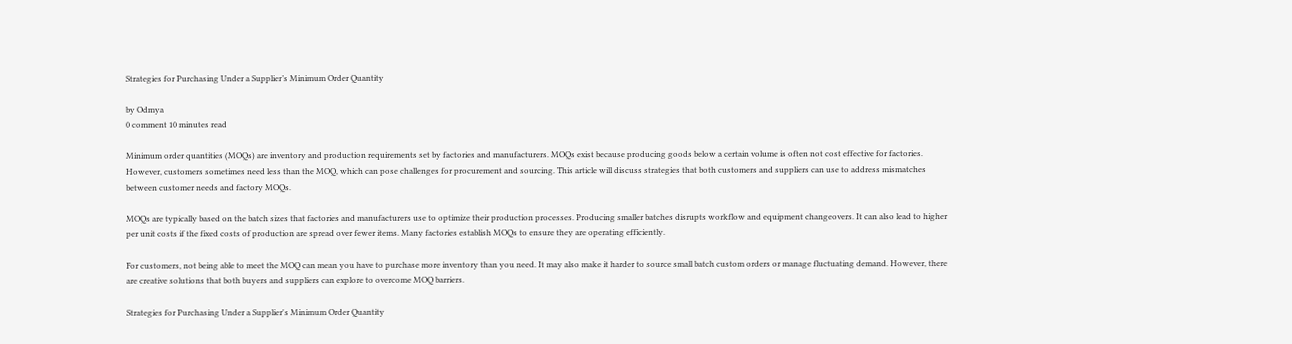Strategies for Purchasing Under a Supplier’s Minimum Order Quantity

by Odmya
0 comment 10 minutes read

Minimum order quantities (MOQs) are inventory and production requirements set by factories and manufacturers. MOQs exist because producing goods below a certain volume is often not cost effective for factories. However, customers sometimes need less than the MOQ, which can pose challenges for procurement and sourcing. This article will discuss strategies that both customers and suppliers can use to address mismatches between customer needs and factory MOQs.

MOQs are typically based on the batch sizes that factories and manufacturers use to optimize their production processes. Producing smaller batches disrupts workflow and equipment changeovers. It can also lead to higher per unit costs if the fixed costs of production are spread over fewer items. Many factories establish MOQs to ensure they are operating efficiently.

For customers, not being able to meet the MOQ can mean you have to purchase more inventory than you need. It may also make it harder to source small batch custom orders or manage fluctuating demand. However, there are creative solutions that both buyers and suppliers can explore to overcome MOQ barriers.

Strategies for Purchasing Under a Supplier's Minimum Order Quantity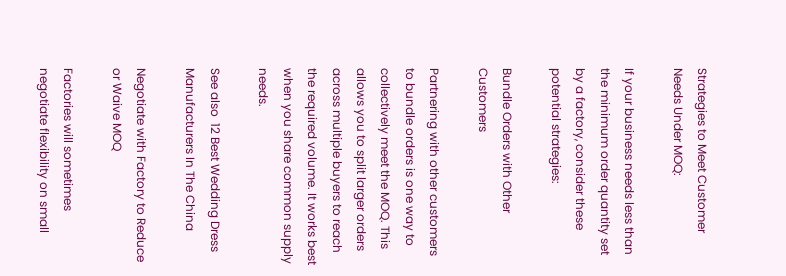Strategies to Meet Customer Needs Under MOQ:

If your business needs less than the minimum order quantity set by a factory, consider these potential strategies:

Bundle Orders with Other Customers

Partnering with other customers to bundle orders is one way to collectively meet the MOQ. This allows you to split larger orders across multiple buyers to reach the required volume. It works best when you share common supply needs.

See also  12 Best Wedding Dress Manufacturers In The China

Negotiate with Factory to Reduce or Waive MOQ

Factories will sometimes negotiate flexibility on small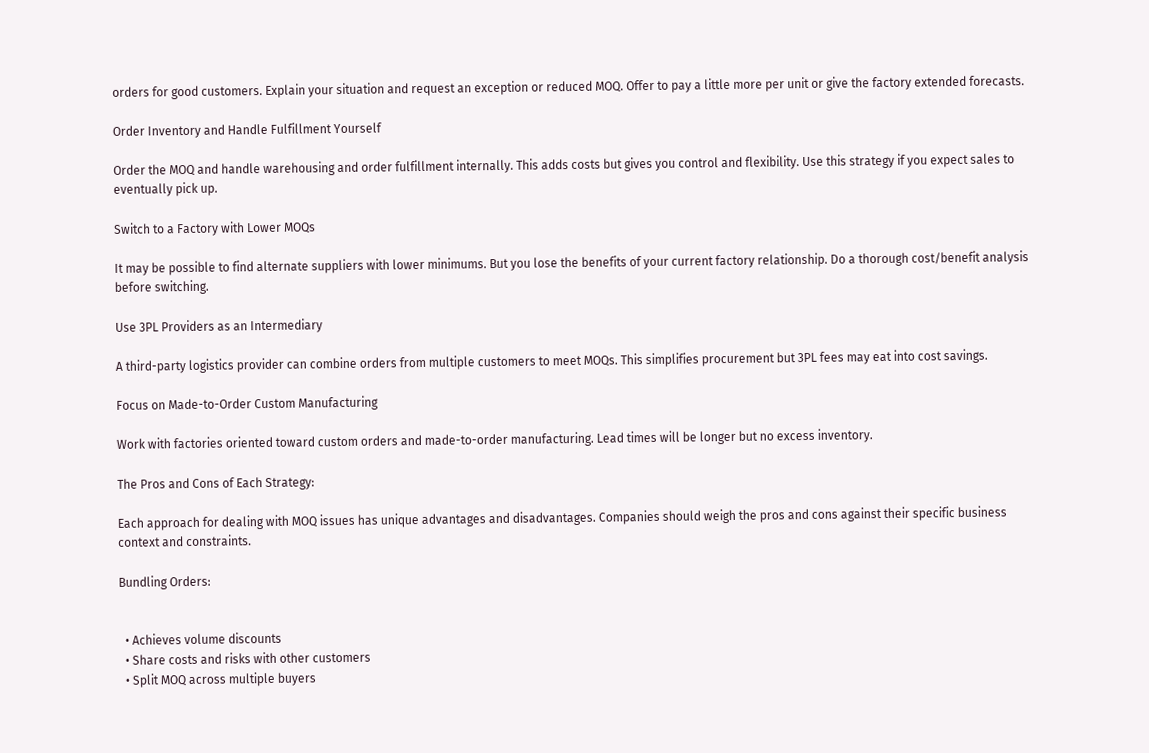orders for good customers. Explain your situation and request an exception or reduced MOQ. Offer to pay a little more per unit or give the factory extended forecasts.

Order Inventory and Handle Fulfillment Yourself

Order the MOQ and handle warehousing and order fulfillment internally. This adds costs but gives you control and flexibility. Use this strategy if you expect sales to eventually pick up.

Switch to a Factory with Lower MOQs

It may be possible to find alternate suppliers with lower minimums. But you lose the benefits of your current factory relationship. Do a thorough cost/benefit analysis before switching.

Use 3PL Providers as an Intermediary

A third-party logistics provider can combine orders from multiple customers to meet MOQs. This simplifies procurement but 3PL fees may eat into cost savings.

Focus on Made-to-Order Custom Manufacturing

Work with factories oriented toward custom orders and made-to-order manufacturing. Lead times will be longer but no excess inventory.

The Pros and Cons of Each Strategy:

Each approach for dealing with MOQ issues has unique advantages and disadvantages. Companies should weigh the pros and cons against their specific business context and constraints.

Bundling Orders:


  • Achieves volume discounts
  • Share costs and risks with other customers
  • Split MOQ across multiple buyers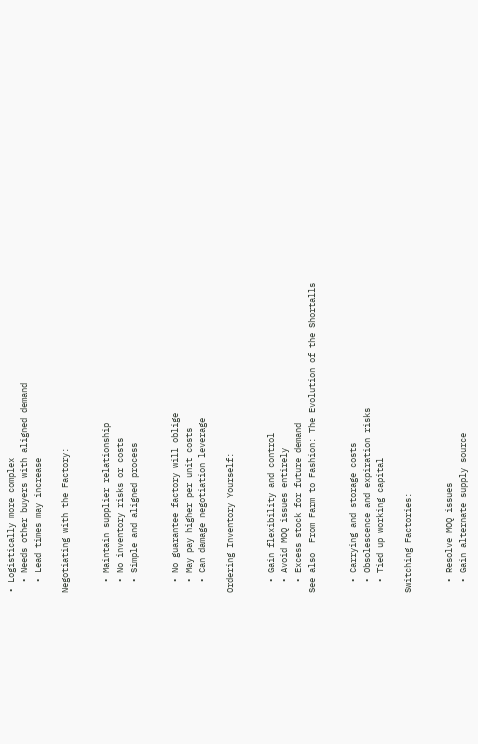• Logistically more complex
  • Needs other buyers with aligned demand
  • Lead times may increase

Negotiating with the Factory:


  • Maintain supplier relationship
  • No inventory risks or costs
  • Simple and aligned process


  • No guarantee factory will oblige
  • May pay higher per unit costs
  • Can damage negotiation leverage

Ordering Inventory Yourself:


  • Gain flexibility and control
  • Avoid MOQ issues entirely
  • Excess stock for future demand
See also  From Farm to Fashion: The Evolution of the Shortalls


  • Carrying and storage costs
  • Obsolescence and expiration risks
  • Tied up working capital

Switching Factories:


  • Resolve MOQ issues
  • Gain alternate supply source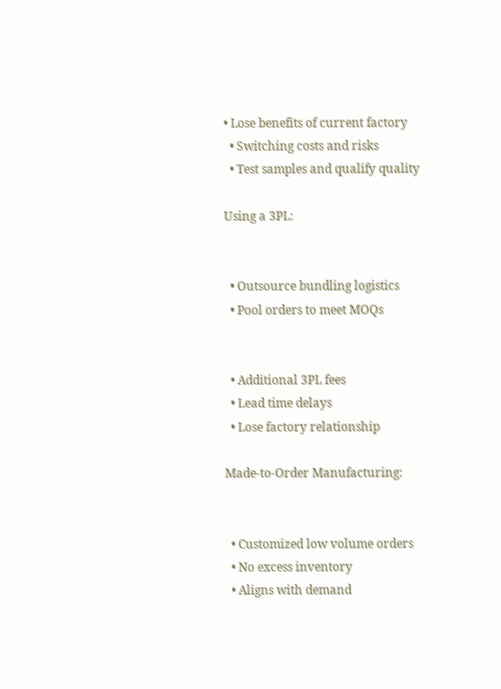• Lose benefits of current factory
  • Switching costs and risks
  • Test samples and qualify quality

Using a 3PL:


  • Outsource bundling logistics
  • Pool orders to meet MOQs


  • Additional 3PL fees
  • Lead time delays
  • Lose factory relationship

Made-to-Order Manufacturing:


  • Customized low volume orders
  • No excess inventory
  • Aligns with demand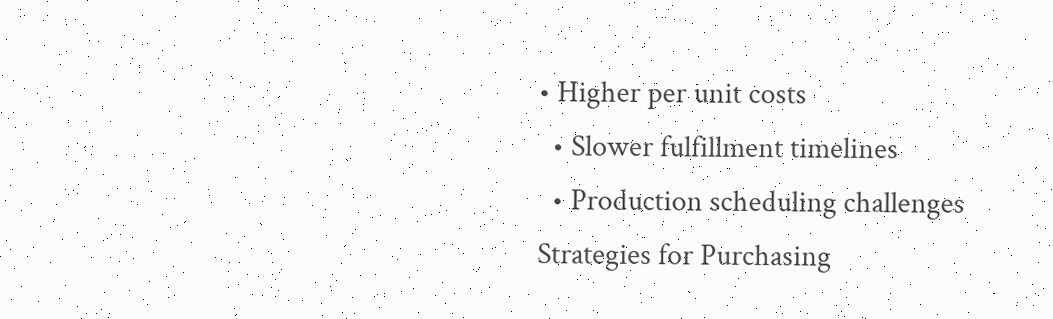• Higher per unit costs
  • Slower fulfillment timelines
  • Production scheduling challenges
Strategies for Purchasing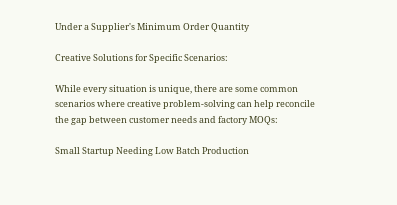Under a Supplier's Minimum Order Quantity

Creative Solutions for Specific Scenarios:

While every situation is unique, there are some common scenarios where creative problem-solving can help reconcile the gap between customer needs and factory MOQs:

Small Startup Needing Low Batch Production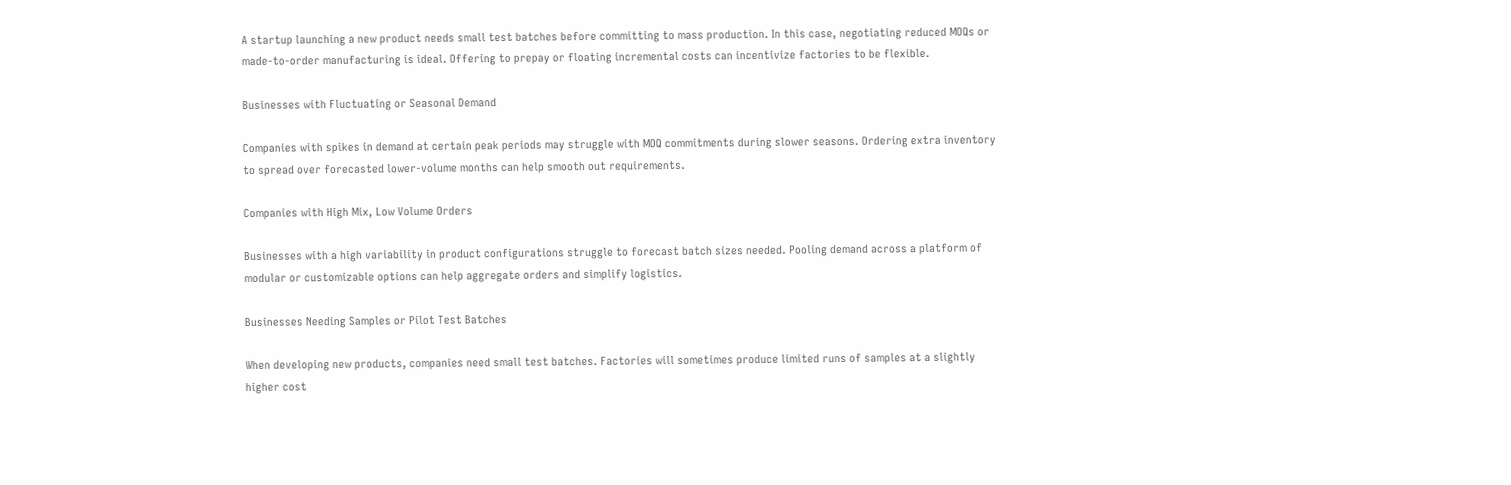A startup launching a new product needs small test batches before committing to mass production. In this case, negotiating reduced MOQs or made-to-order manufacturing is ideal. Offering to prepay or floating incremental costs can incentivize factories to be flexible.

Businesses with Fluctuating or Seasonal Demand

Companies with spikes in demand at certain peak periods may struggle with MOQ commitments during slower seasons. Ordering extra inventory to spread over forecasted lower-volume months can help smooth out requirements.

Companies with High Mix, Low Volume Orders

Businesses with a high variability in product configurations struggle to forecast batch sizes needed. Pooling demand across a platform of modular or customizable options can help aggregate orders and simplify logistics.

Businesses Needing Samples or Pilot Test Batches

When developing new products, companies need small test batches. Factories will sometimes produce limited runs of samples at a slightly higher cost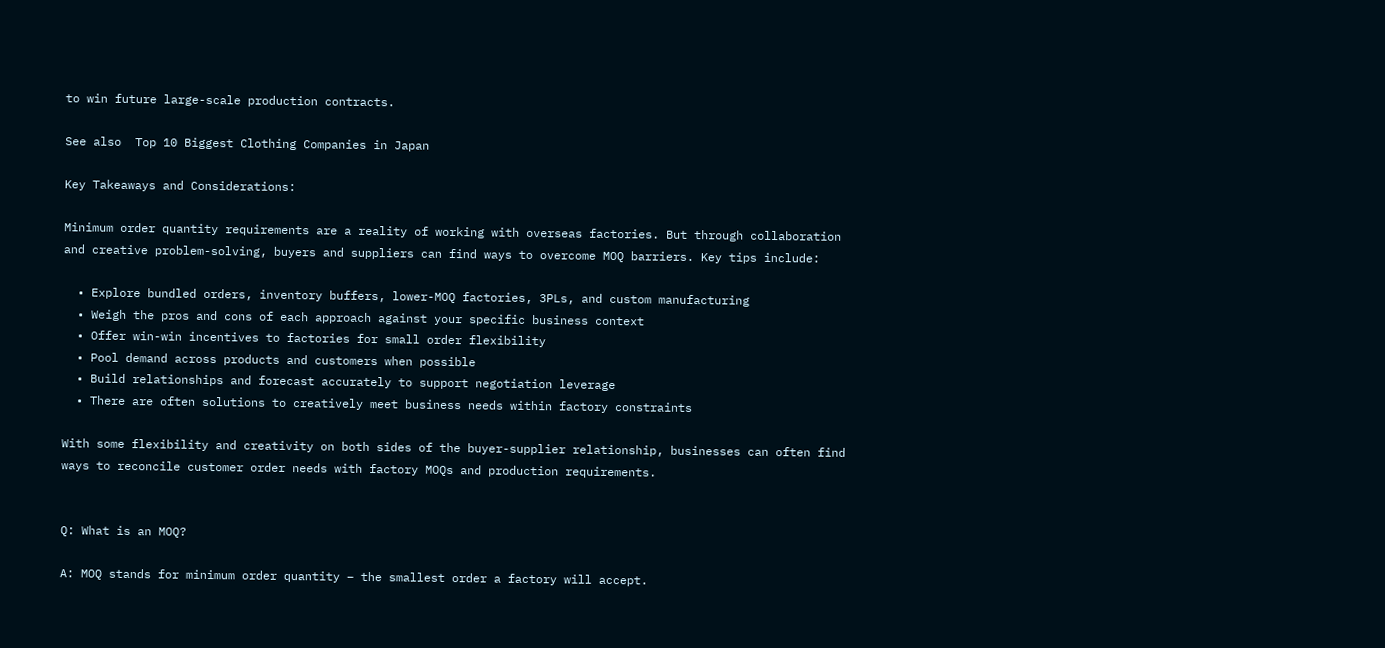to win future large-scale production contracts.

See also  Top 10 Biggest Clothing Companies in Japan

Key Takeaways and Considerations:

Minimum order quantity requirements are a reality of working with overseas factories. But through collaboration and creative problem-solving, buyers and suppliers can find ways to overcome MOQ barriers. Key tips include:

  • Explore bundled orders, inventory buffers, lower-MOQ factories, 3PLs, and custom manufacturing
  • Weigh the pros and cons of each approach against your specific business context
  • Offer win-win incentives to factories for small order flexibility
  • Pool demand across products and customers when possible
  • Build relationships and forecast accurately to support negotiation leverage
  • There are often solutions to creatively meet business needs within factory constraints

With some flexibility and creativity on both sides of the buyer-supplier relationship, businesses can often find ways to reconcile customer order needs with factory MOQs and production requirements.


Q: What is an MOQ?

A: MOQ stands for minimum order quantity – the smallest order a factory will accept.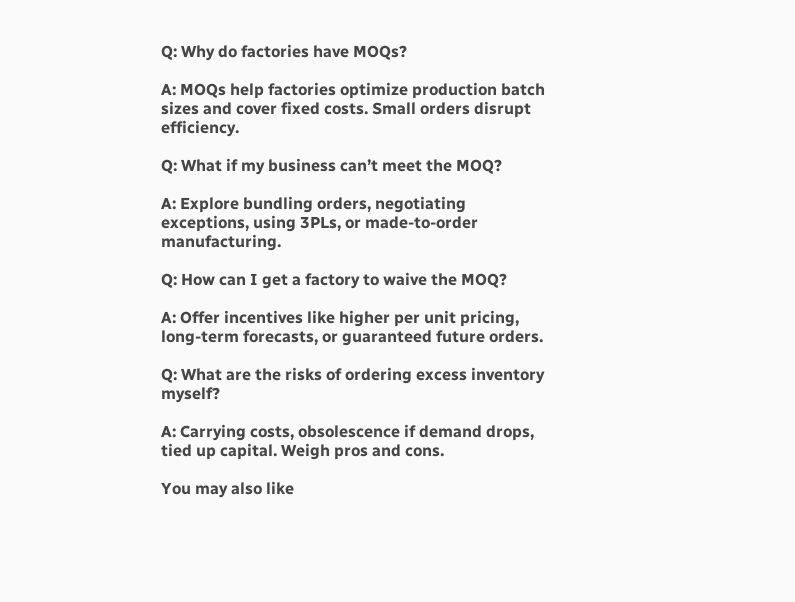Q: Why do factories have MOQs?

A: MOQs help factories optimize production batch sizes and cover fixed costs. Small orders disrupt efficiency.

Q: What if my business can’t meet the MOQ?

A: Explore bundling orders, negotiating exceptions, using 3PLs, or made-to-order manufacturing.

Q: How can I get a factory to waive the MOQ?

A: Offer incentives like higher per unit pricing, long-term forecasts, or guaranteed future orders.

Q: What are the risks of ordering excess inventory myself?

A: Carrying costs, obsolescence if demand drops, tied up capital. Weigh pros and cons.

You may also like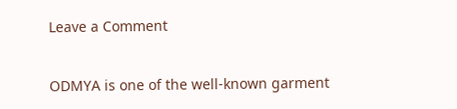Leave a Comment


ODMYA is one of the well-known garment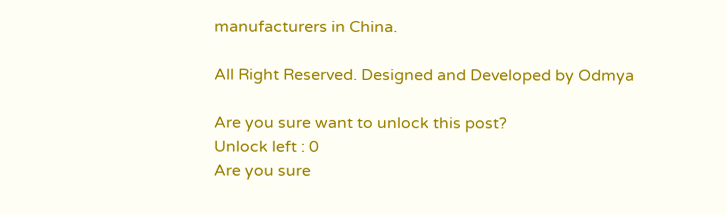manufacturers in China.

All Right Reserved. Designed and Developed by Odmya

Are you sure want to unlock this post?
Unlock left : 0
Are you sure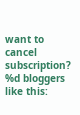want to cancel subscription?
%d bloggers like this: